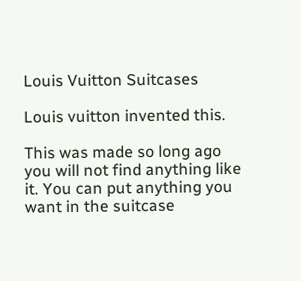Louis Vuitton Suitcases

Louis vuitton invented this.

This was made so long ago you will not find anything like it. You can put anything you want in the suitcase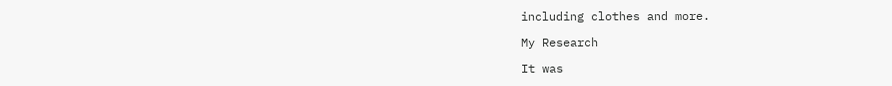including clothes and more.

My Research

It was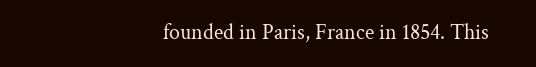founded in Paris, France in 1854. This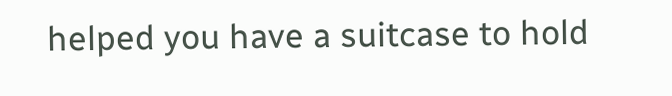helped you have a suitcase to hold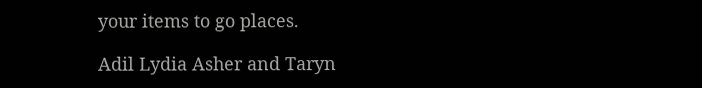your items to go places.

Adil Lydia Asher and Taryn